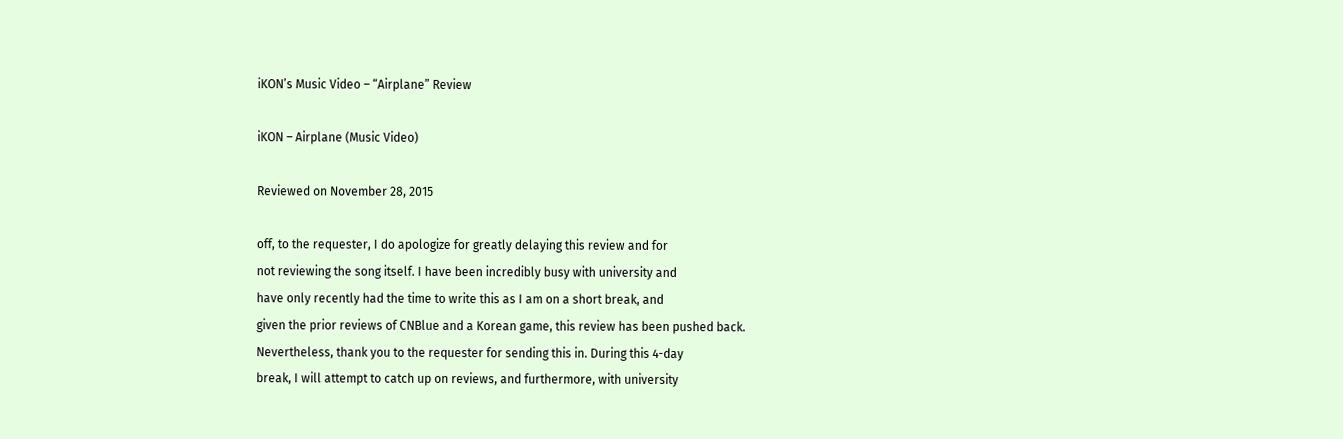iKON’s Music Video – “Airplane” Review

iKON – Airplane (Music Video)

Reviewed on November 28, 2015

off, to the requester, I do apologize for greatly delaying this review and for
not reviewing the song itself. I have been incredibly busy with university and
have only recently had the time to write this as I am on a short break, and
given the prior reviews of CNBlue and a Korean game, this review has been pushed back.
Nevertheless, thank you to the requester for sending this in. During this 4-day
break, I will attempt to catch up on reviews, and furthermore, with university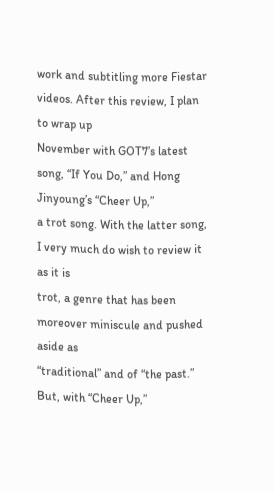work and subtitling more Fiestar videos. After this review, I plan to wrap up
November with GOT7’s latest song, “If You Do,” and Hong Jinyoung’s “Cheer Up,”
a trot song. With the latter song, I very much do wish to review it as it is
trot, a genre that has been moreover miniscule and pushed aside as
“traditional” and of “the past.” But, with “Cheer Up,”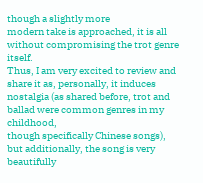though a slightly more
modern take is approached, it is all without compromising the trot genre itself.
Thus, I am very excited to review and share it as, personally, it induces
nostalgia (as shared before, trot and ballad were common genres in my childhood,
though specifically Chinese songs), but additionally, the song is very
beautifully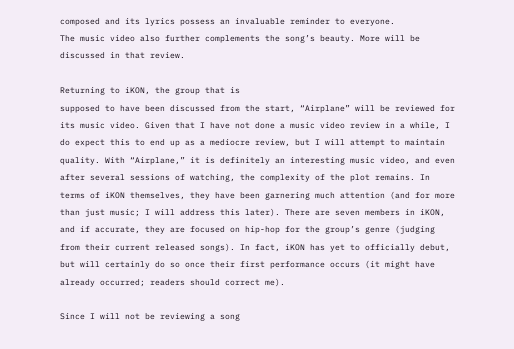composed and its lyrics possess an invaluable reminder to everyone.
The music video also further complements the song’s beauty. More will be
discussed in that review.

Returning to iKON, the group that is
supposed to have been discussed from the start, “Airplane” will be reviewed for
its music video. Given that I have not done a music video review in a while, I
do expect this to end up as a mediocre review, but I will attempt to maintain
quality. With “Airplane,” it is definitely an interesting music video, and even
after several sessions of watching, the complexity of the plot remains. In
terms of iKON themselves, they have been garnering much attention (and for more
than just music; I will address this later). There are seven members in iKON,
and if accurate, they are focused on hip-hop for the group’s genre (judging
from their current released songs). In fact, iKON has yet to officially debut,
but will certainly do so once their first performance occurs (it might have
already occurred; readers should correct me).

Since I will not be reviewing a song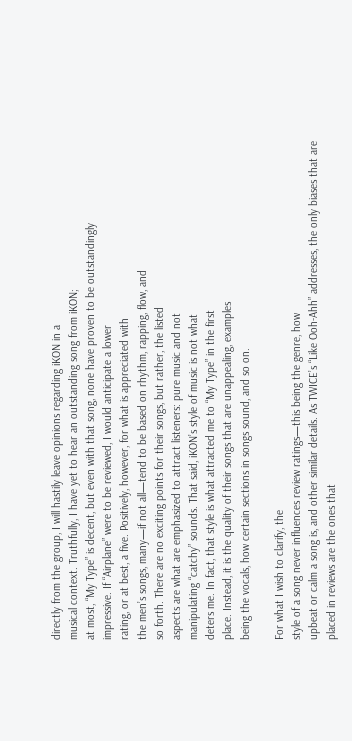directly from the group, I will hastily leave opinions regarding iKON in a
musical context. Truthfully, I have yet to hear an outstanding song from iKON;
at most, “My Type” is decent, but even with that song, none have proven to be outstandingly
impressive. If “Airplane” were to be reviewed, I would anticipate a lower
rating, or at best, a five. Positively, however, for what is appreciated with
the men’s songs, many—if not all—tend to be based on rhythm, rapping, flow, and
so forth. There are no exciting points for their songs, but rather, the listed
aspects are what are emphasized to attract listeners: pure music and not
manipulating “catchy” sounds. That said, iKON’s style of music is not what
deters me. In fact, that style is what attracted me to “My Type” in the first
place. Instead, it is the quality of their songs that are unappealing, examples
being the vocals, how certain sections in songs sound, and so on.

For what I wish to clarify, the
style of a song never influences review ratings—this being the genre, how
upbeat or calm a song is, and other similar details. As TWICE’s “Like Ooh-Ahh” addresses, the only biases that are
placed in reviews are the ones that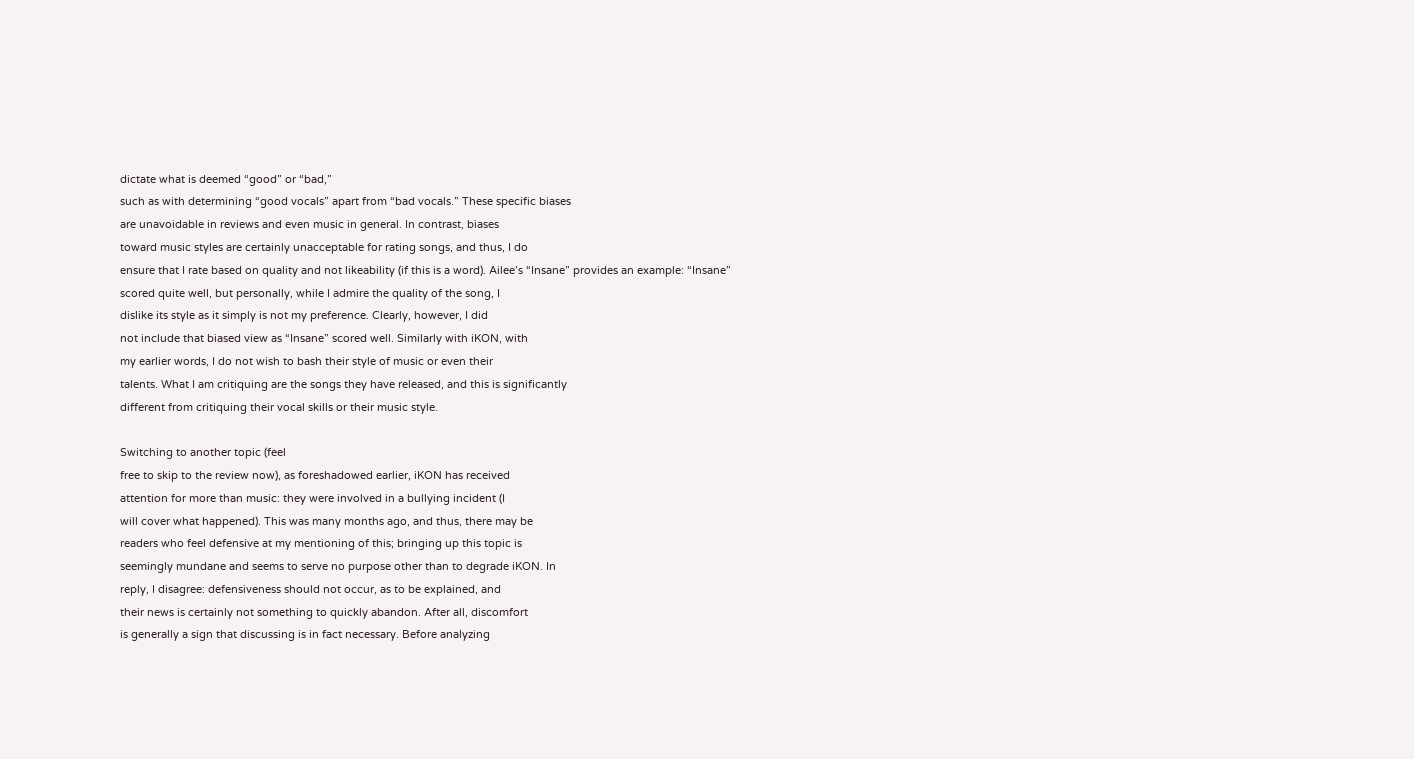dictate what is deemed “good” or “bad,”
such as with determining “good vocals” apart from “bad vocals.” These specific biases
are unavoidable in reviews and even music in general. In contrast, biases
toward music styles are certainly unacceptable for rating songs, and thus, I do
ensure that I rate based on quality and not likeability (if this is a word). Ailee’s “Insane” provides an example: “Insane”
scored quite well, but personally, while I admire the quality of the song, I
dislike its style as it simply is not my preference. Clearly, however, I did
not include that biased view as “Insane” scored well. Similarly with iKON, with
my earlier words, I do not wish to bash their style of music or even their
talents. What I am critiquing are the songs they have released, and this is significantly
different from critiquing their vocal skills or their music style.

Switching to another topic (feel
free to skip to the review now), as foreshadowed earlier, iKON has received
attention for more than music: they were involved in a bullying incident (I
will cover what happened). This was many months ago, and thus, there may be
readers who feel defensive at my mentioning of this; bringing up this topic is
seemingly mundane and seems to serve no purpose other than to degrade iKON. In
reply, I disagree: defensiveness should not occur, as to be explained, and
their news is certainly not something to quickly abandon. After all, discomfort
is generally a sign that discussing is in fact necessary. Before analyzing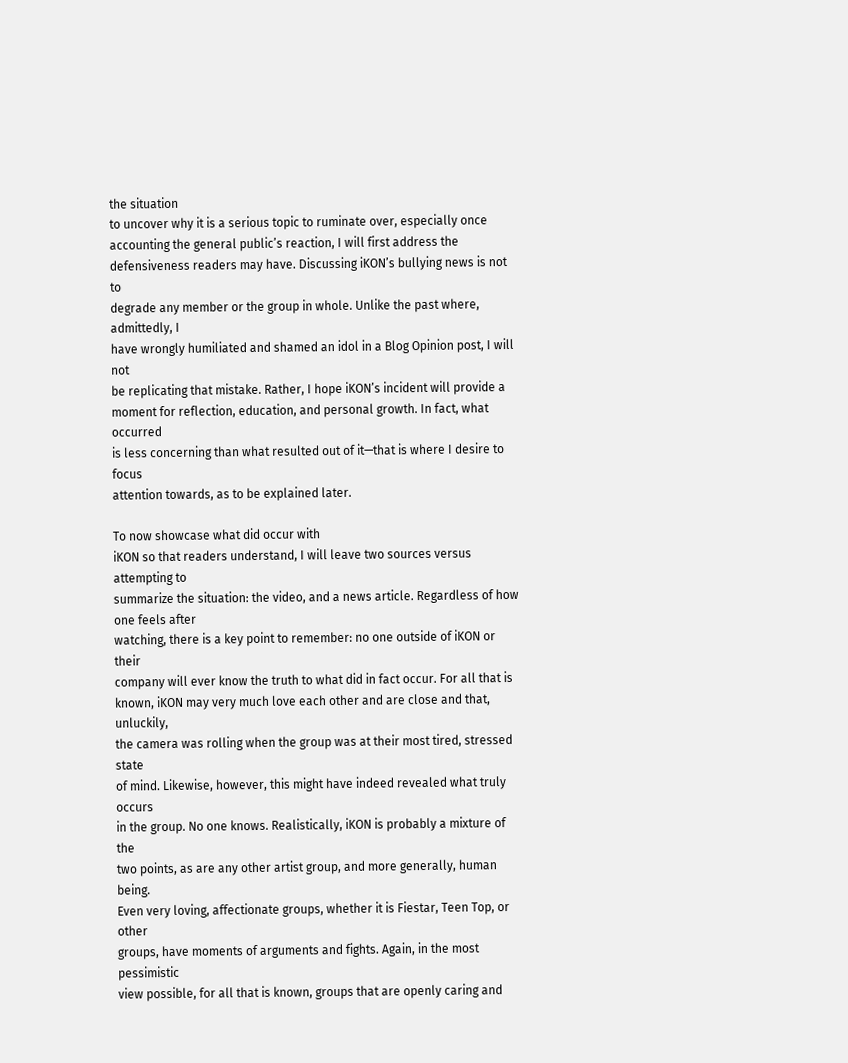the situation
to uncover why it is a serious topic to ruminate over, especially once
accounting the general public’s reaction, I will first address the
defensiveness readers may have. Discussing iKON’s bullying news is not to
degrade any member or the group in whole. Unlike the past where, admittedly, I
have wrongly humiliated and shamed an idol in a Blog Opinion post, I will not
be replicating that mistake. Rather, I hope iKON’s incident will provide a
moment for reflection, education, and personal growth. In fact, what occurred
is less concerning than what resulted out of it—that is where I desire to focus
attention towards, as to be explained later.

To now showcase what did occur with
iKON so that readers understand, I will leave two sources versus attempting to
summarize the situation: the video, and a news article. Regardless of how one feels after
watching, there is a key point to remember: no one outside of iKON or their
company will ever know the truth to what did in fact occur. For all that is
known, iKON may very much love each other and are close and that, unluckily,
the camera was rolling when the group was at their most tired, stressed state
of mind. Likewise, however, this might have indeed revealed what truly occurs
in the group. No one knows. Realistically, iKON is probably a mixture of the
two points, as are any other artist group, and more generally, human being.
Even very loving, affectionate groups, whether it is Fiestar, Teen Top, or other
groups, have moments of arguments and fights. Again, in the most pessimistic
view possible, for all that is known, groups that are openly caring and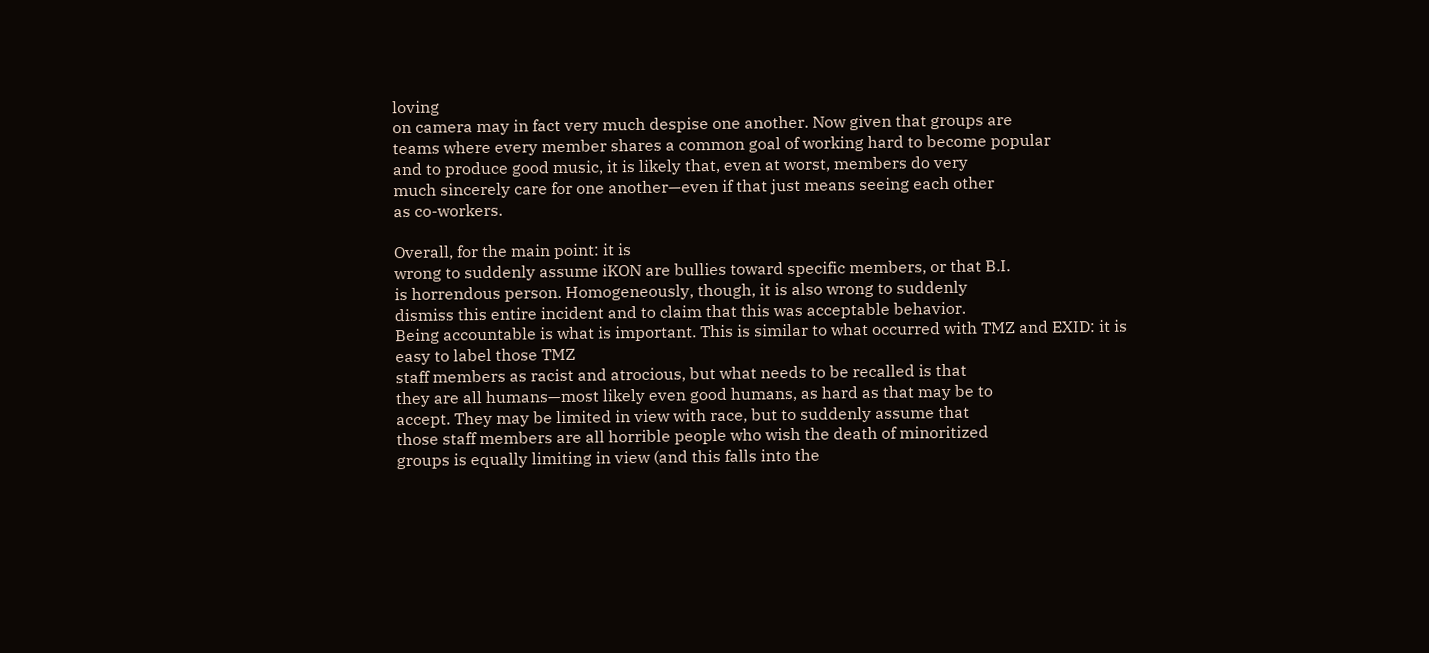loving
on camera may in fact very much despise one another. Now given that groups are
teams where every member shares a common goal of working hard to become popular
and to produce good music, it is likely that, even at worst, members do very
much sincerely care for one another—even if that just means seeing each other
as co-workers.

Overall, for the main point: it is
wrong to suddenly assume iKON are bullies toward specific members, or that B.I.
is horrendous person. Homogeneously, though, it is also wrong to suddenly
dismiss this entire incident and to claim that this was acceptable behavior.
Being accountable is what is important. This is similar to what occurred with TMZ and EXID: it is easy to label those TMZ
staff members as racist and atrocious, but what needs to be recalled is that
they are all humans—most likely even good humans, as hard as that may be to
accept. They may be limited in view with race, but to suddenly assume that
those staff members are all horrible people who wish the death of minoritized
groups is equally limiting in view (and this falls into the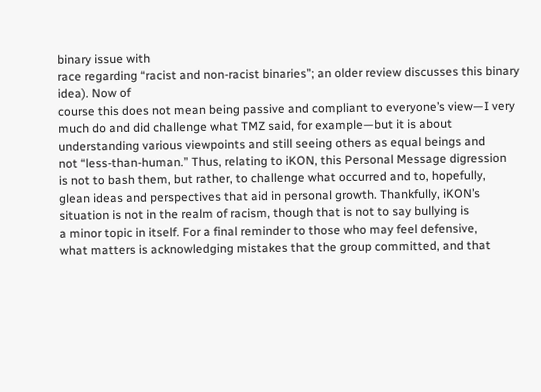binary issue with
race regarding “racist and non-racist binaries”; an older review discusses this binary idea). Now of
course this does not mean being passive and compliant to everyone’s view—I very
much do and did challenge what TMZ said, for example—but it is about
understanding various viewpoints and still seeing others as equal beings and
not “less-than-human.” Thus, relating to iKON, this Personal Message digression
is not to bash them, but rather, to challenge what occurred and to, hopefully,
glean ideas and perspectives that aid in personal growth. Thankfully, iKON’s
situation is not in the realm of racism, though that is not to say bullying is
a minor topic in itself. For a final reminder to those who may feel defensive,
what matters is acknowledging mistakes that the group committed, and that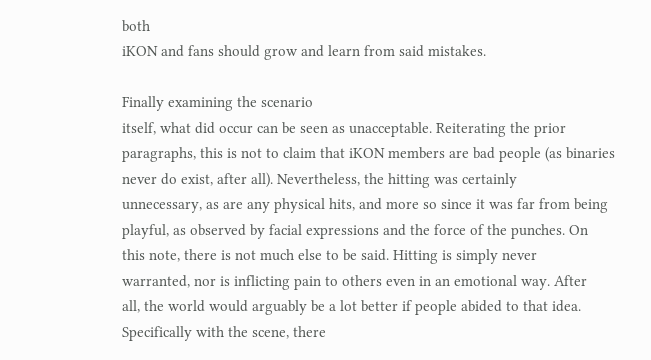both
iKON and fans should grow and learn from said mistakes.

Finally examining the scenario
itself, what did occur can be seen as unacceptable. Reiterating the prior
paragraphs, this is not to claim that iKON members are bad people (as binaries
never do exist, after all). Nevertheless, the hitting was certainly
unnecessary, as are any physical hits, and more so since it was far from being
playful, as observed by facial expressions and the force of the punches. On
this note, there is not much else to be said. Hitting is simply never
warranted, nor is inflicting pain to others even in an emotional way. After
all, the world would arguably be a lot better if people abided to that idea.
Specifically with the scene, there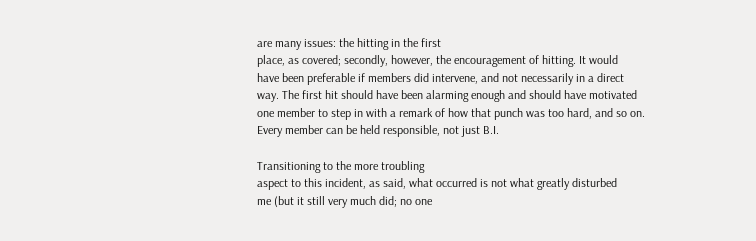are many issues: the hitting in the first
place, as covered; secondly, however, the encouragement of hitting. It would
have been preferable if members did intervene, and not necessarily in a direct
way. The first hit should have been alarming enough and should have motivated
one member to step in with a remark of how that punch was too hard, and so on.
Every member can be held responsible, not just B.I.

Transitioning to the more troubling
aspect to this incident, as said, what occurred is not what greatly disturbed
me (but it still very much did; no one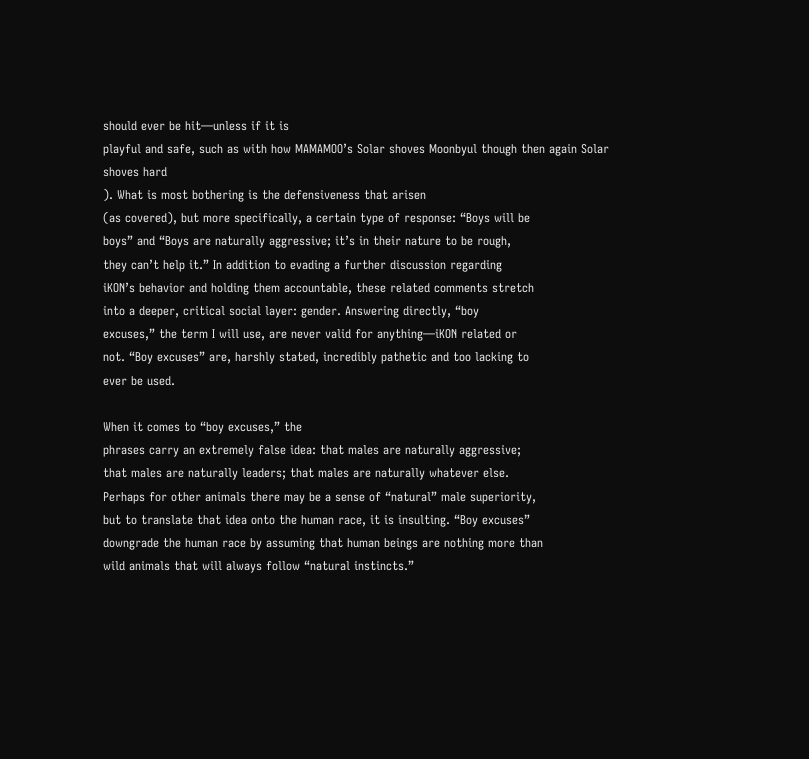should ever be hit—unless if it is
playful and safe, such as with how MAMAMOO’s Solar shoves Moonbyul though then again Solar
shoves hard
). What is most bothering is the defensiveness that arisen
(as covered), but more specifically, a certain type of response: “Boys will be
boys” and “Boys are naturally aggressive; it’s in their nature to be rough,
they can’t help it.” In addition to evading a further discussion regarding
iKON’s behavior and holding them accountable, these related comments stretch
into a deeper, critical social layer: gender. Answering directly, “boy
excuses,” the term I will use, are never valid for anything—iKON related or
not. “Boy excuses” are, harshly stated, incredibly pathetic and too lacking to
ever be used.

When it comes to “boy excuses,” the
phrases carry an extremely false idea: that males are naturally aggressive;
that males are naturally leaders; that males are naturally whatever else.
Perhaps for other animals there may be a sense of “natural” male superiority,
but to translate that idea onto the human race, it is insulting. “Boy excuses”
downgrade the human race by assuming that human beings are nothing more than
wild animals that will always follow “natural instincts.”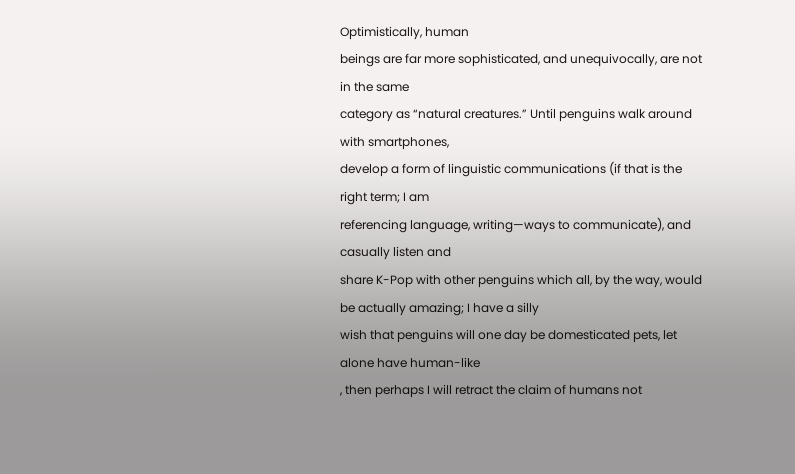Optimistically, human
beings are far more sophisticated, and unequivocally, are not in the same
category as “natural creatures.” Until penguins walk around with smartphones,
develop a form of linguistic communications (if that is the right term; I am
referencing language, writing—ways to communicate), and casually listen and
share K-Pop with other penguins which all, by the way, would be actually amazing; I have a silly
wish that penguins will one day be domesticated pets, let alone have human-like
, then perhaps I will retract the claim of humans not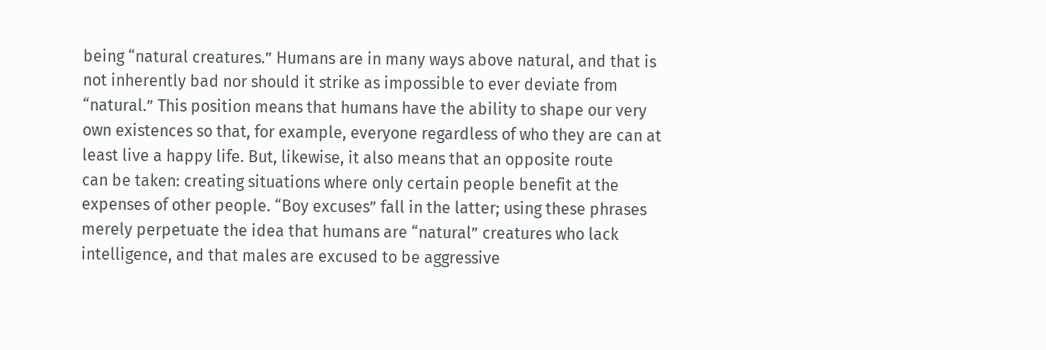being “natural creatures.” Humans are in many ways above natural, and that is
not inherently bad nor should it strike as impossible to ever deviate from
“natural.” This position means that humans have the ability to shape our very
own existences so that, for example, everyone regardless of who they are can at
least live a happy life. But, likewise, it also means that an opposite route
can be taken: creating situations where only certain people benefit at the
expenses of other people. “Boy excuses” fall in the latter; using these phrases
merely perpetuate the idea that humans are “natural” creatures who lack
intelligence, and that males are excused to be aggressive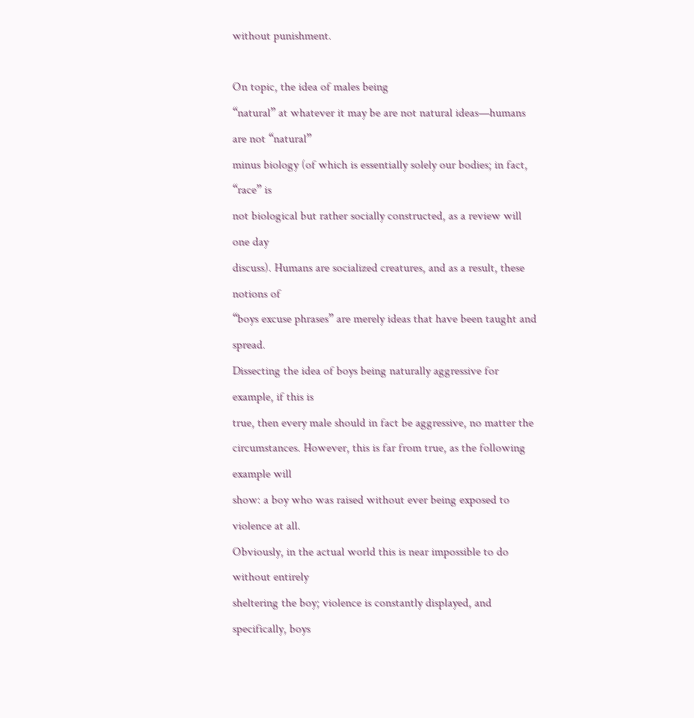without punishment.

On topic, the idea of males being
“natural” at whatever it may be are not natural ideas—humans are not “natural”
minus biology (of which is essentially solely our bodies; in fact, “race” is
not biological but rather socially constructed, as a review will one day
discuss). Humans are socialized creatures, and as a result, these notions of
“boys excuse phrases” are merely ideas that have been taught and spread.
Dissecting the idea of boys being naturally aggressive for example, if this is
true, then every male should in fact be aggressive, no matter the
circumstances. However, this is far from true, as the following example will
show: a boy who was raised without ever being exposed to violence at all.
Obviously, in the actual world this is near impossible to do without entirely
sheltering the boy; violence is constantly displayed, and specifically, boys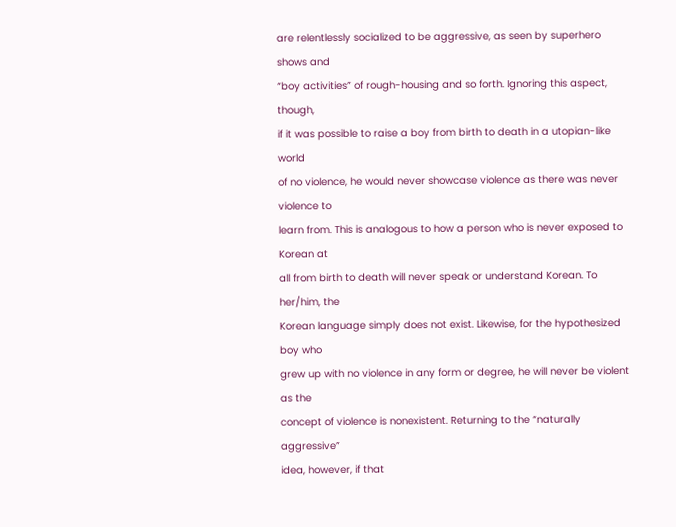are relentlessly socialized to be aggressive, as seen by superhero shows and
“boy activities” of rough-housing and so forth. Ignoring this aspect, though,
if it was possible to raise a boy from birth to death in a utopian-like world
of no violence, he would never showcase violence as there was never violence to
learn from. This is analogous to how a person who is never exposed to Korean at
all from birth to death will never speak or understand Korean. To her/him, the
Korean language simply does not exist. Likewise, for the hypothesized boy who
grew up with no violence in any form or degree, he will never be violent as the
concept of violence is nonexistent. Returning to the “naturally aggressive”
idea, however, if that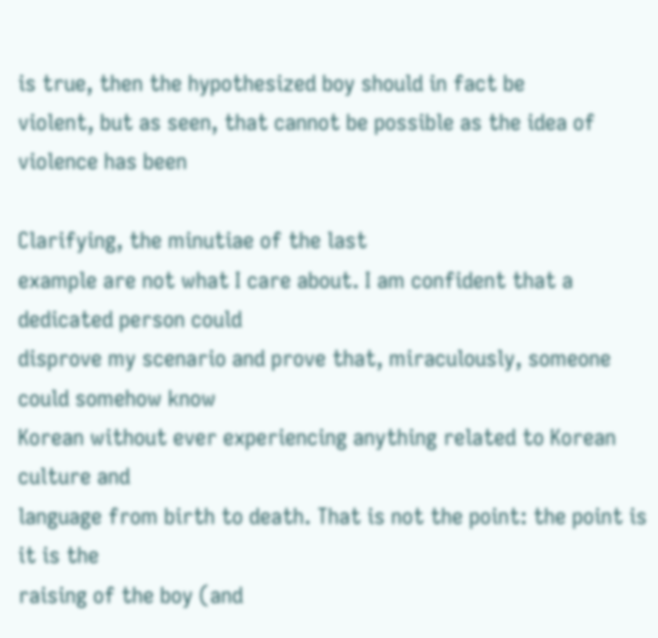is true, then the hypothesized boy should in fact be
violent, but as seen, that cannot be possible as the idea of violence has been

Clarifying, the minutiae of the last
example are not what I care about. I am confident that a dedicated person could
disprove my scenario and prove that, miraculously, someone could somehow know
Korean without ever experiencing anything related to Korean culture and
language from birth to death. That is not the point: the point is it is the
raising of the boy (and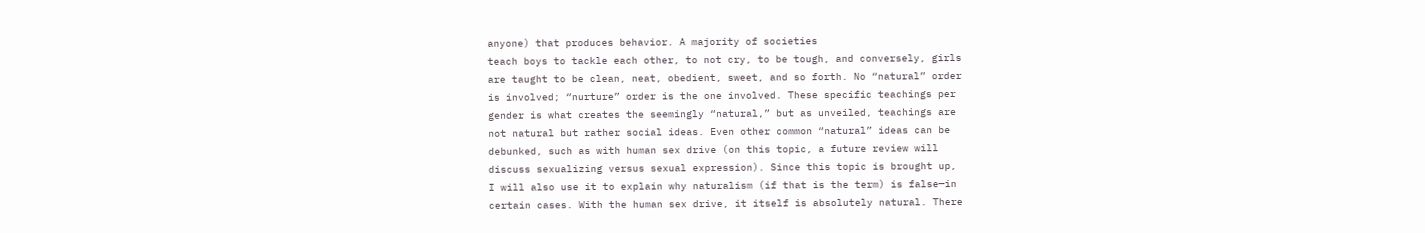anyone) that produces behavior. A majority of societies
teach boys to tackle each other, to not cry, to be tough, and conversely, girls
are taught to be clean, neat, obedient, sweet, and so forth. No “natural” order
is involved; “nurture” order is the one involved. These specific teachings per
gender is what creates the seemingly “natural,” but as unveiled, teachings are
not natural but rather social ideas. Even other common “natural” ideas can be
debunked, such as with human sex drive (on this topic, a future review will
discuss sexualizing versus sexual expression). Since this topic is brought up,
I will also use it to explain why naturalism (if that is the term) is false—in
certain cases. With the human sex drive, it itself is absolutely natural. There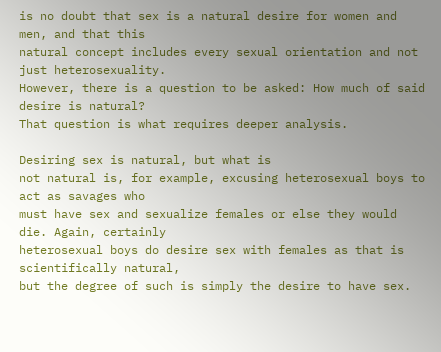is no doubt that sex is a natural desire for women and men, and that this
natural concept includes every sexual orientation and not just heterosexuality.
However, there is a question to be asked: How much of said desire is natural?
That question is what requires deeper analysis.

Desiring sex is natural, but what is
not natural is, for example, excusing heterosexual boys to act as savages who
must have sex and sexualize females or else they would die. Again, certainly
heterosexual boys do desire sex with females as that is scientifically natural,
but the degree of such is simply the desire to have sex.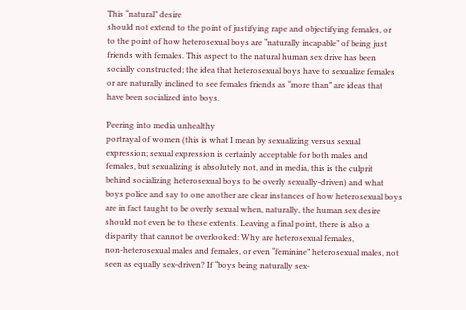This “natural” desire
should not extend to the point of justifying rape and objectifying females, or
to the point of how heterosexual boys are “naturally incapable” of being just
friends with females. This aspect to the natural human sex drive has been
socially constructed; the idea that heterosexual boys have to sexualize females
or are naturally inclined to see females friends as “more than” are ideas that
have been socialized into boys.

Peering into media unhealthy
portrayal of women (this is what I mean by sexualizing versus sexual
expression; sexual expression is certainly acceptable for both males and
females, but sexualizing is absolutely not, and in media, this is the culprit
behind socializing heterosexual boys to be overly sexually-driven) and what
boys police and say to one another are clear instances of how heterosexual boys
are in fact taught to be overly sexual when, naturally, the human sex desire
should not even be to these extents. Leaving a final point, there is also a
disparity that cannot be overlooked: Why are heterosexual females,
non-heterosexual males and females, or even “feminine” heterosexual males, not
seen as equally sex-driven? If “boys being naturally sex-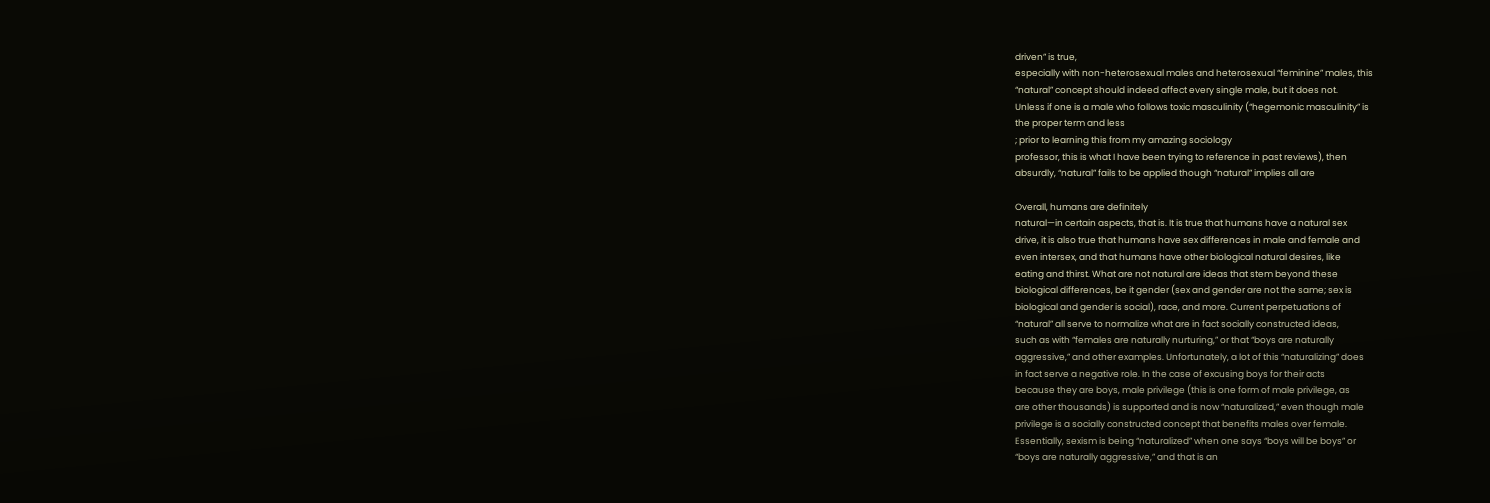driven” is true,
especially with non-heterosexual males and heterosexual “feminine” males, this
“natural” concept should indeed affect every single male, but it does not.
Unless if one is a male who follows toxic masculinity (“hegemonic masculinity” is
the proper term and less
; prior to learning this from my amazing sociology
professor, this is what I have been trying to reference in past reviews), then
absurdly, “natural” fails to be applied though “natural” implies all are

Overall, humans are definitely
natural—in certain aspects, that is. It is true that humans have a natural sex
drive, it is also true that humans have sex differences in male and female and
even intersex, and that humans have other biological natural desires, like
eating and thirst. What are not natural are ideas that stem beyond these
biological differences, be it gender (sex and gender are not the same; sex is
biological and gender is social), race, and more. Current perpetuations of
“natural” all serve to normalize what are in fact socially constructed ideas,
such as with “females are naturally nurturing,” or that “boys are naturally
aggressive,” and other examples. Unfortunately, a lot of this “naturalizing” does
in fact serve a negative role. In the case of excusing boys for their acts
because they are boys, male privilege (this is one form of male privilege, as
are other thousands) is supported and is now “naturalized,” even though male
privilege is a socially constructed concept that benefits males over female.
Essentially, sexism is being “naturalized” when one says “boys will be boys” or
“boys are naturally aggressive,” and that is an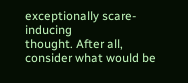exceptionally scare-inducing
thought. After all, consider what would be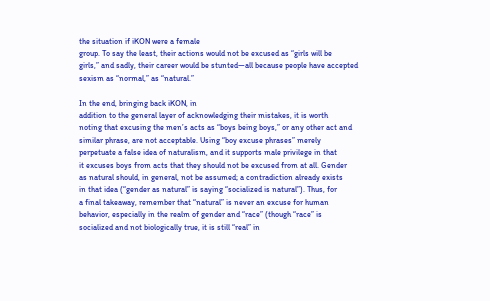the situation if iKON were a female
group. To say the least, their actions would not be excused as “girls will be
girls,” and sadly, their career would be stunted—all because people have accepted
sexism as “normal,” as “natural.”

In the end, bringing back iKON, in
addition to the general layer of acknowledging their mistakes, it is worth
noting that excusing the men’s acts as “boys being boys,” or any other act and
similar phrase, are not acceptable. Using “boy excuse phrases” merely
perpetuate a false idea of naturalism, and it supports male privilege in that
it excuses boys from acts that they should not be excused from at all. Gender
as natural should, in general, not be assumed; a contradiction already exists
in that idea (“gender as natural” is saying “socialized is natural”). Thus, for
a final takeaway, remember that “natural” is never an excuse for human
behavior, especially in the realm of gender and “race” (though “race” is
socialized and not biologically true, it is still “real” in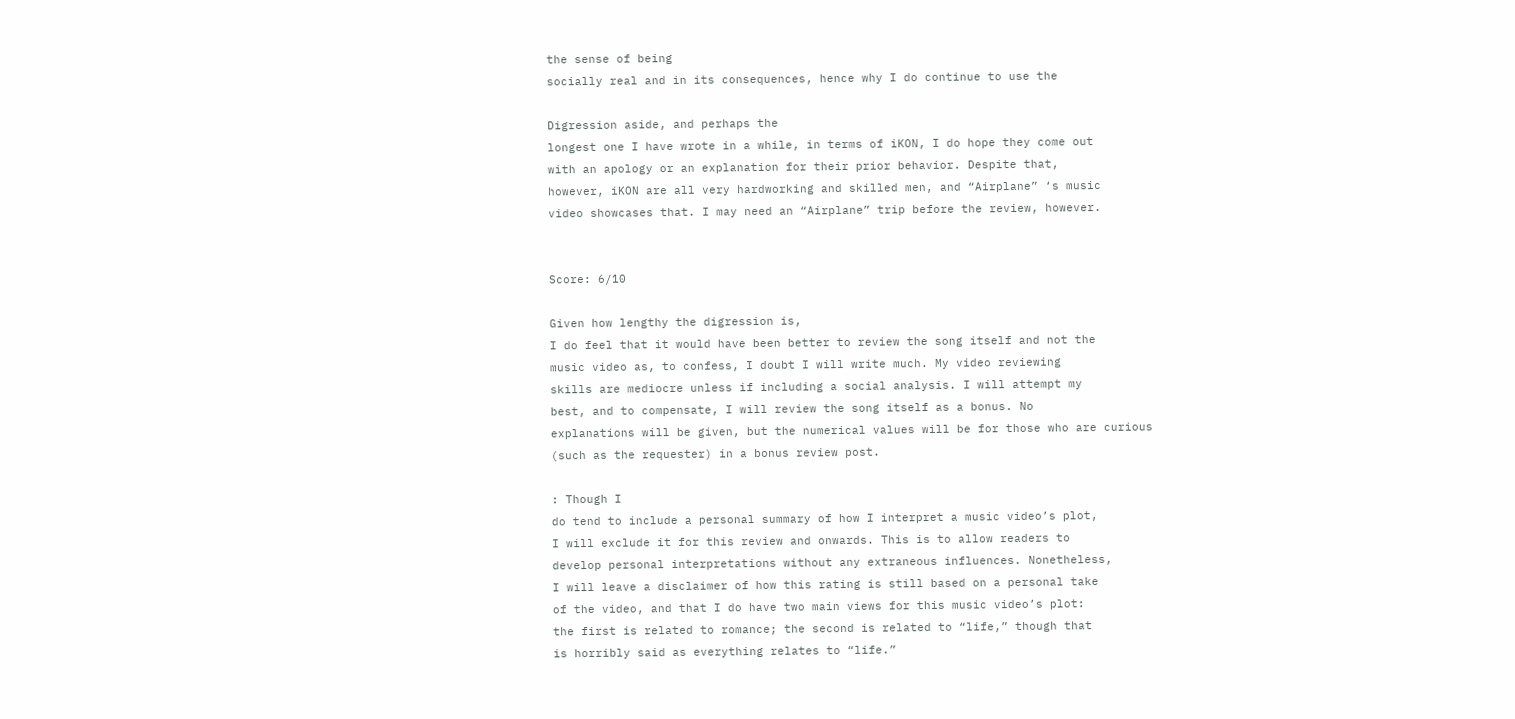the sense of being
socially real and in its consequences, hence why I do continue to use the

Digression aside, and perhaps the
longest one I have wrote in a while, in terms of iKON, I do hope they come out
with an apology or an explanation for their prior behavior. Despite that,
however, iKON are all very hardworking and skilled men, and “Airplane” ‘s music
video showcases that. I may need an “Airplane” trip before the review, however.


Score: 6/10

Given how lengthy the digression is,
I do feel that it would have been better to review the song itself and not the
music video as, to confess, I doubt I will write much. My video reviewing
skills are mediocre unless if including a social analysis. I will attempt my
best, and to compensate, I will review the song itself as a bonus. No
explanations will be given, but the numerical values will be for those who are curious
(such as the requester) in a bonus review post.

: Though I
do tend to include a personal summary of how I interpret a music video’s plot,
I will exclude it for this review and onwards. This is to allow readers to
develop personal interpretations without any extraneous influences. Nonetheless,
I will leave a disclaimer of how this rating is still based on a personal take
of the video, and that I do have two main views for this music video’s plot:
the first is related to romance; the second is related to “life,” though that
is horribly said as everything relates to “life.”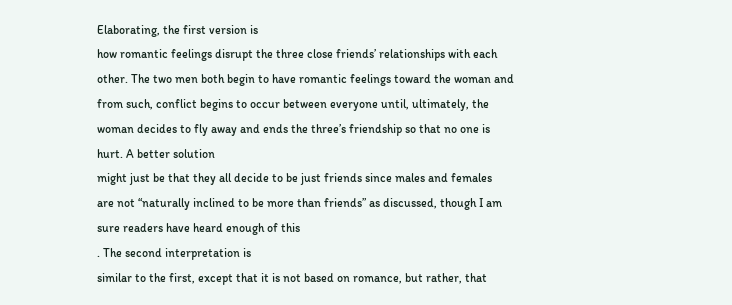Elaborating, the first version is
how romantic feelings disrupt the three close friends’ relationships with each
other. The two men both begin to have romantic feelings toward the woman and
from such, conflict begins to occur between everyone until, ultimately, the
woman decides to fly away and ends the three’s friendship so that no one is
hurt. A better solution
might just be that they all decide to be just friends since males and females
are not “naturally inclined to be more than friends” as discussed, though I am
sure readers have heard enough of this
. The second interpretation is
similar to the first, except that it is not based on romance, but rather, that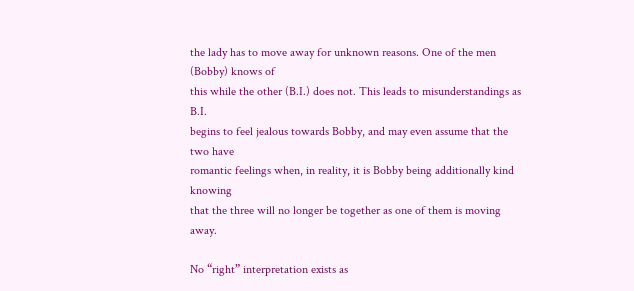the lady has to move away for unknown reasons. One of the men (Bobby) knows of
this while the other (B.I.) does not. This leads to misunderstandings as B.I.
begins to feel jealous towards Bobby, and may even assume that the two have
romantic feelings when, in reality, it is Bobby being additionally kind knowing
that the three will no longer be together as one of them is moving away.

No “right” interpretation exists as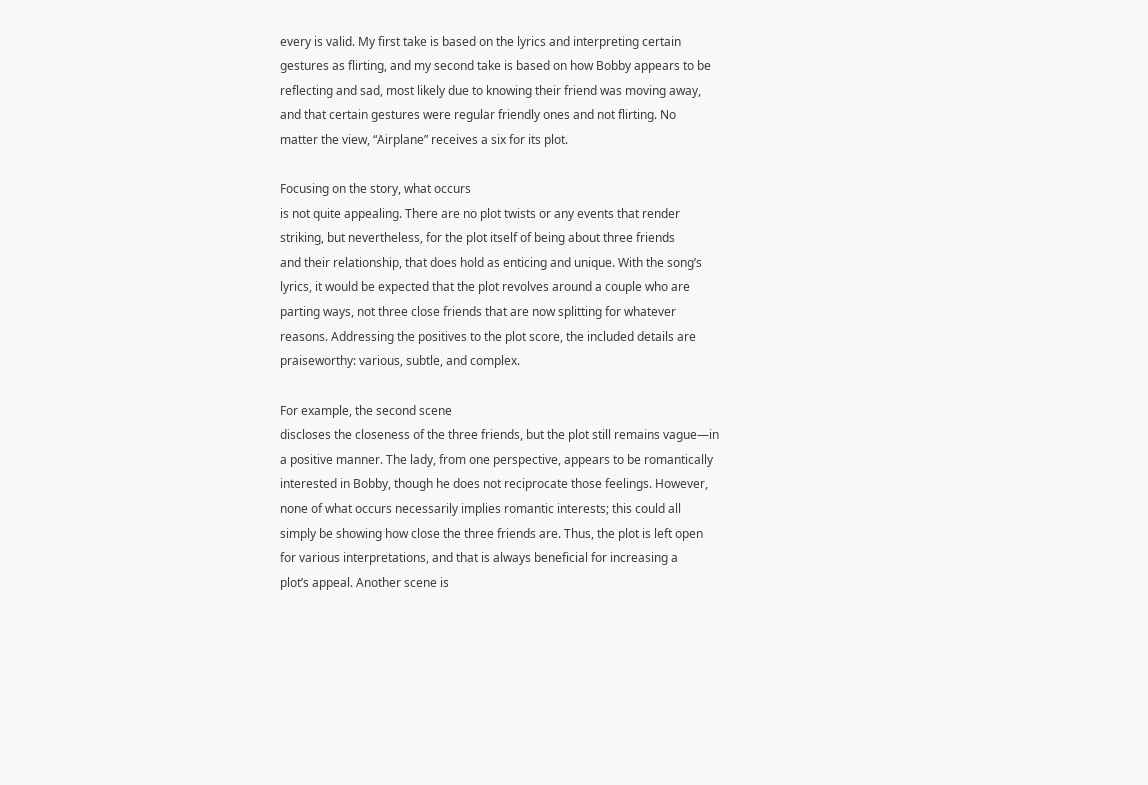every is valid. My first take is based on the lyrics and interpreting certain
gestures as flirting, and my second take is based on how Bobby appears to be
reflecting and sad, most likely due to knowing their friend was moving away,
and that certain gestures were regular friendly ones and not flirting. No
matter the view, “Airplane” receives a six for its plot.

Focusing on the story, what occurs
is not quite appealing. There are no plot twists or any events that render
striking, but nevertheless, for the plot itself of being about three friends
and their relationship, that does hold as enticing and unique. With the song’s
lyrics, it would be expected that the plot revolves around a couple who are
parting ways, not three close friends that are now splitting for whatever
reasons. Addressing the positives to the plot score, the included details are
praiseworthy: various, subtle, and complex.

For example, the second scene
discloses the closeness of the three friends, but the plot still remains vague—in
a positive manner. The lady, from one perspective, appears to be romantically
interested in Bobby, though he does not reciprocate those feelings. However,
none of what occurs necessarily implies romantic interests; this could all
simply be showing how close the three friends are. Thus, the plot is left open
for various interpretations, and that is always beneficial for increasing a
plot’s appeal. Another scene is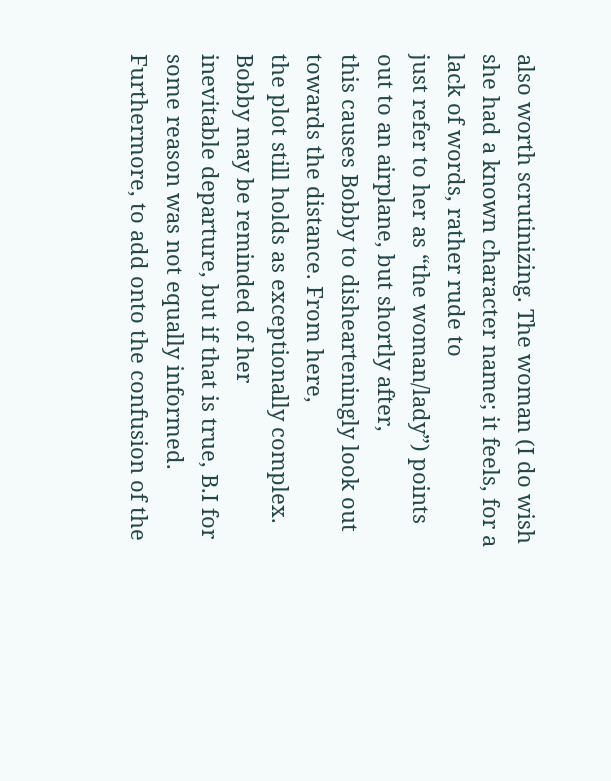also worth scrutinizing. The woman (I do wish
she had a known character name; it feels, for a lack of words, rather rude to
just refer to her as “the woman/lady”) points out to an airplane, but shortly after,
this causes Bobby to dishearteningly look out towards the distance. From here,
the plot still holds as exceptionally complex. Bobby may be reminded of her
inevitable departure, but if that is true, B.I for some reason was not equally informed.
Furthermore, to add onto the confusion of the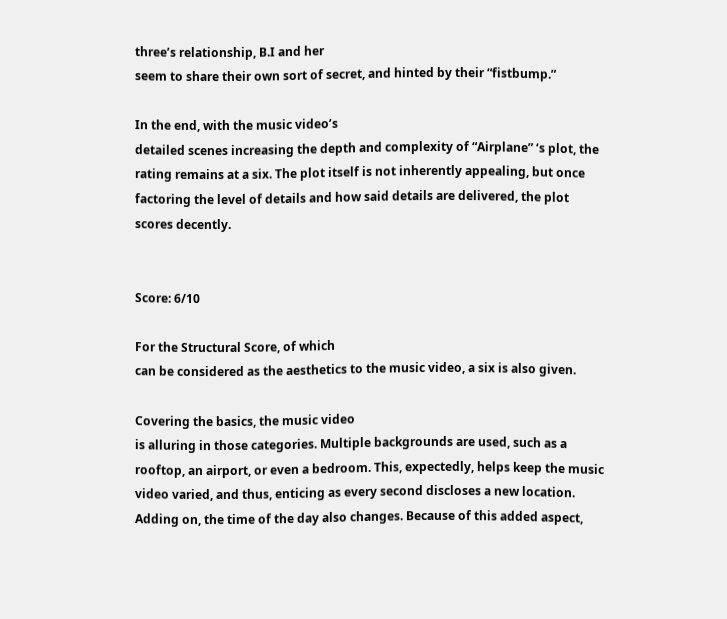three’s relationship, B.I and her
seem to share their own sort of secret, and hinted by their “fistbump.”

In the end, with the music video’s
detailed scenes increasing the depth and complexity of “Airplane” ‘s plot, the
rating remains at a six. The plot itself is not inherently appealing, but once
factoring the level of details and how said details are delivered, the plot
scores decently.


Score: 6/10

For the Structural Score, of which
can be considered as the aesthetics to the music video, a six is also given.

Covering the basics, the music video
is alluring in those categories. Multiple backgrounds are used, such as a
rooftop, an airport, or even a bedroom. This, expectedly, helps keep the music
video varied, and thus, enticing as every second discloses a new location.
Adding on, the time of the day also changes. Because of this added aspect,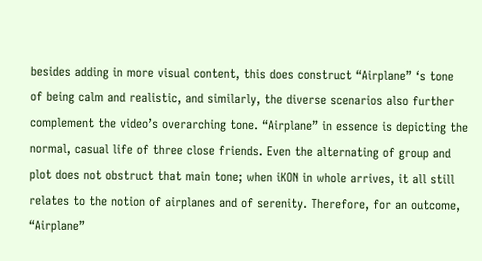besides adding in more visual content, this does construct “Airplane” ‘s tone
of being calm and realistic, and similarly, the diverse scenarios also further
complement the video’s overarching tone. “Airplane” in essence is depicting the
normal, casual life of three close friends. Even the alternating of group and
plot does not obstruct that main tone; when iKON in whole arrives, it all still
relates to the notion of airplanes and of serenity. Therefore, for an outcome, “Airplane”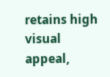retains high visual appeal,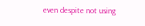even despite not using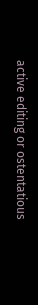active editing or ostentatious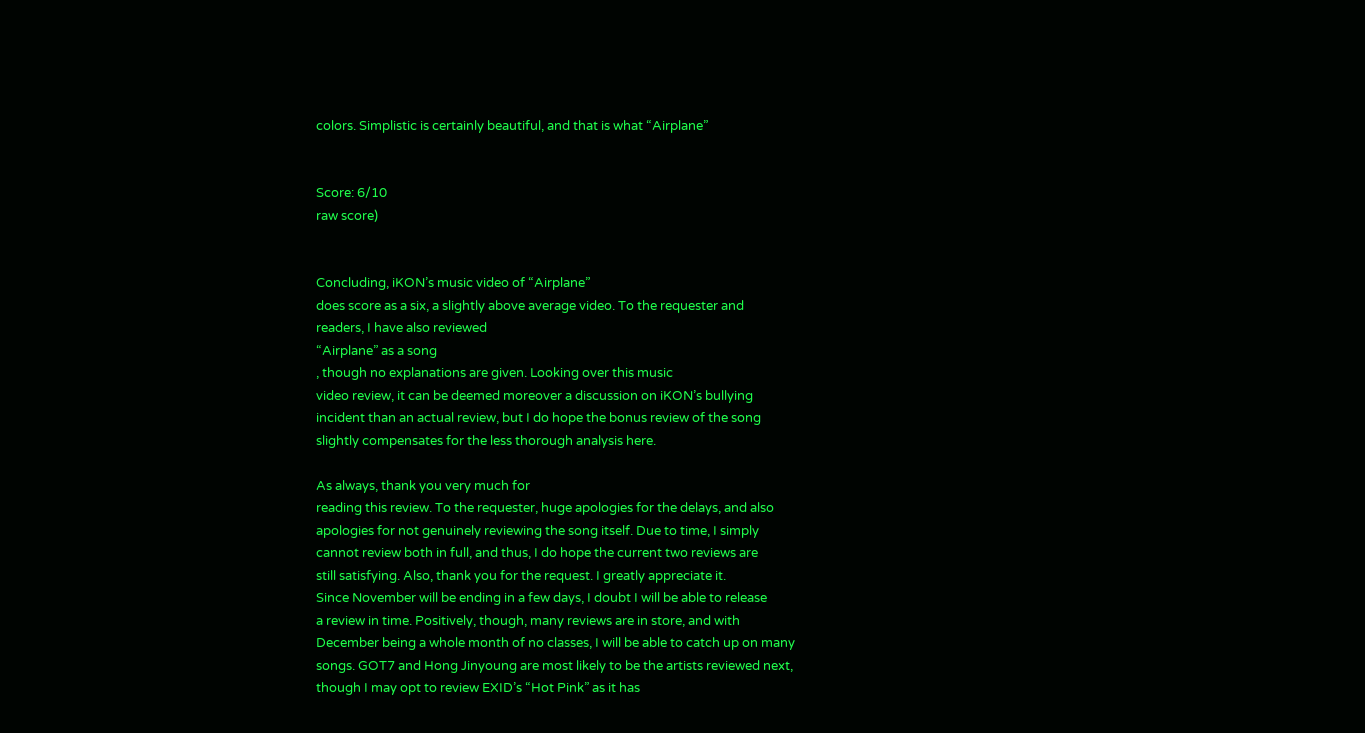colors. Simplistic is certainly beautiful, and that is what “Airplane”


Score: 6/10
raw score)


Concluding, iKON’s music video of “Airplane”
does score as a six, a slightly above average video. To the requester and
readers, I have also reviewed
“Airplane” as a song
, though no explanations are given. Looking over this music
video review, it can be deemed moreover a discussion on iKON’s bullying
incident than an actual review, but I do hope the bonus review of the song
slightly compensates for the less thorough analysis here.

As always, thank you very much for
reading this review. To the requester, huge apologies for the delays, and also
apologies for not genuinely reviewing the song itself. Due to time, I simply
cannot review both in full, and thus, I do hope the current two reviews are
still satisfying. Also, thank you for the request. I greatly appreciate it.
Since November will be ending in a few days, I doubt I will be able to release
a review in time. Positively, though, many reviews are in store, and with
December being a whole month of no classes, I will be able to catch up on many
songs. GOT7 and Hong Jinyoung are most likely to be the artists reviewed next,
though I may opt to review EXID’s “Hot Pink” as it has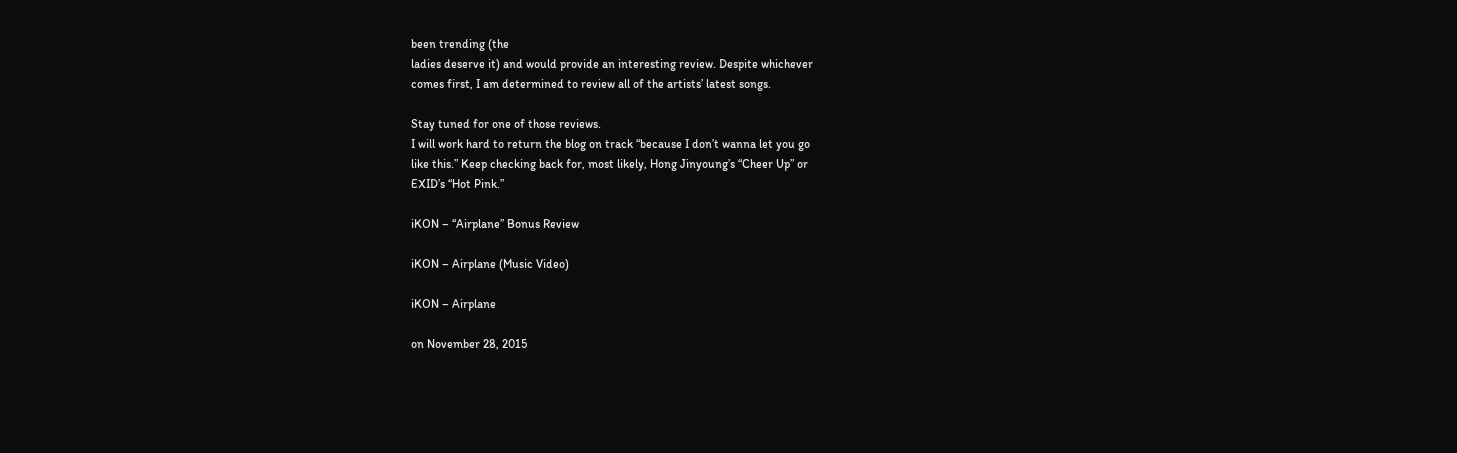been trending (the
ladies deserve it) and would provide an interesting review. Despite whichever
comes first, I am determined to review all of the artists’ latest songs.

Stay tuned for one of those reviews.
I will work hard to return the blog on track “because I don’t wanna let you go
like this.” Keep checking back for, most likely, Hong Jinyoung’s “Cheer Up” or
EXID’s “Hot Pink.”

iKON – “Airplane” Bonus Review

iKON – Airplane (Music Video)

iKON – Airplane

on November 28, 2015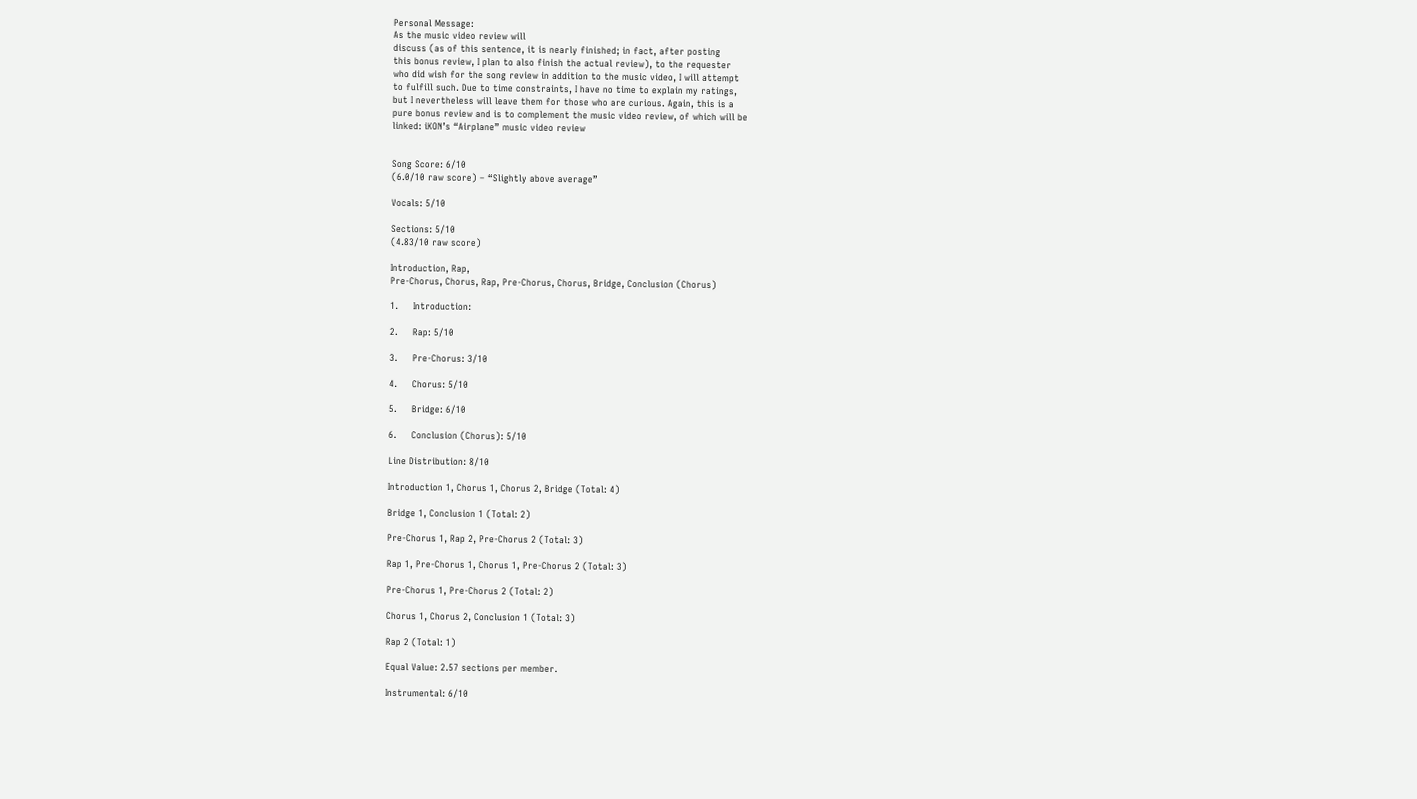Personal Message:
As the music video review will
discuss (as of this sentence, it is nearly finished; in fact, after posting
this bonus review, I plan to also finish the actual review), to the requester
who did wish for the song review in addition to the music video, I will attempt
to fulfill such. Due to time constraints, I have no time to explain my ratings,
but I nevertheless will leave them for those who are curious. Again, this is a
pure bonus review and is to complement the music video review, of which will be
linked: iKON’s “Airplane” music video review


Song Score: 6/10
(6.0/10 raw score) – “Slightly above average”

Vocals: 5/10

Sections: 5/10
(4.83/10 raw score)

Introduction, Rap,
Pre-Chorus, Chorus, Rap, Pre-Chorus, Chorus, Bridge, Conclusion (Chorus)

1.     Introduction:

2.     Rap: 5/10

3.     Pre-Chorus: 3/10

4.     Chorus: 5/10

5.     Bridge: 6/10

6.     Conclusion (Chorus): 5/10

Line Distribution: 8/10

Introduction 1, Chorus 1, Chorus 2, Bridge (Total: 4)

Bridge 1, Conclusion 1 (Total: 2)

Pre-Chorus 1, Rap 2, Pre-Chorus 2 (Total: 3)

Rap 1, Pre-Chorus 1, Chorus 1, Pre-Chorus 2 (Total: 3)

Pre-Chorus 1, Pre-Chorus 2 (Total: 2)

Chorus 1, Chorus 2, Conclusion 1 (Total: 3)

Rap 2 (Total: 1)

Equal Value: 2.57 sections per member.

Instrumental: 6/10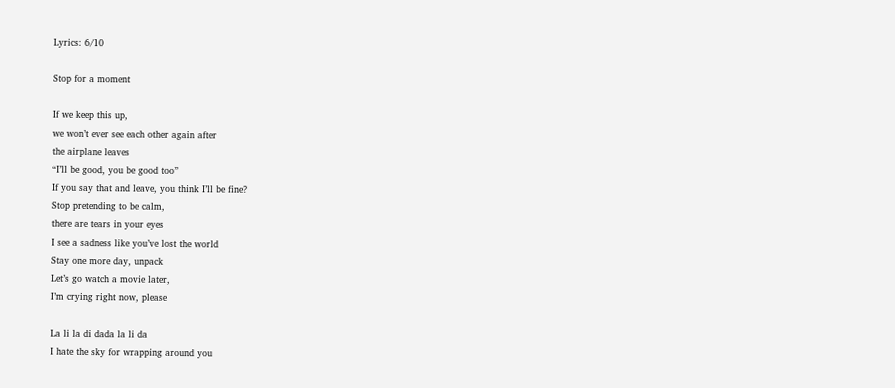Lyrics: 6/10

Stop for a moment

If we keep this up,
we won’t ever see each other again after
the airplane leaves
“I’ll be good, you be good too”
If you say that and leave, you think I’ll be fine?
Stop pretending to be calm,
there are tears in your eyes
I see a sadness like you’ve lost the world
Stay one more day, unpack
Let’s go watch a movie later,
I’m crying right now, please

La li la di dada la li da
I hate the sky for wrapping around you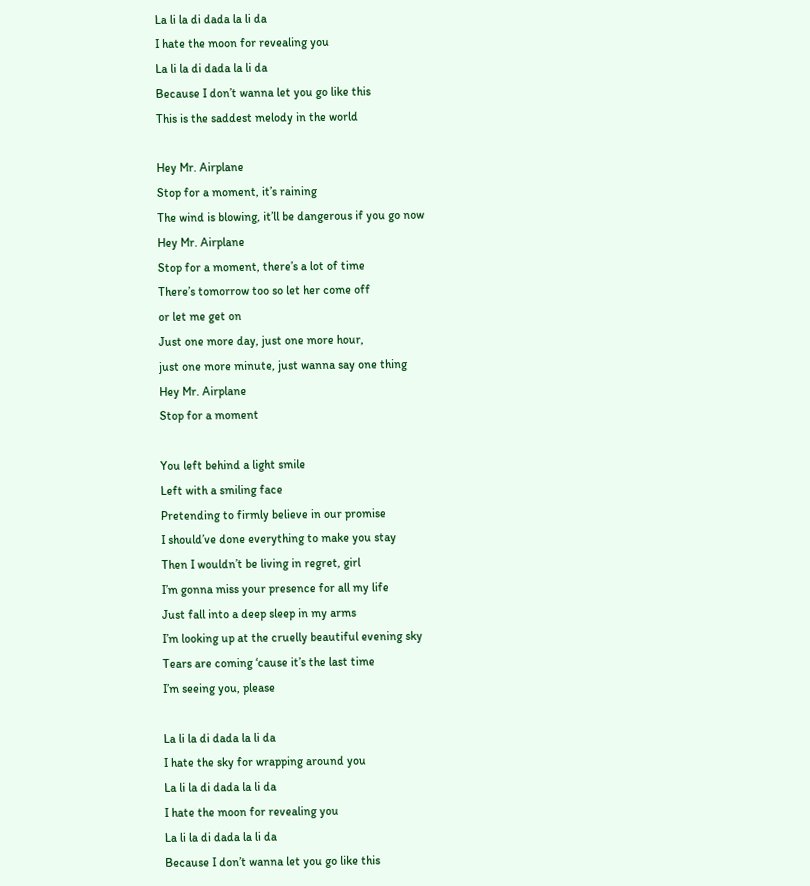La li la di dada la li da
I hate the moon for revealing you
La li la di dada la li da
Because I don’t wanna let you go like this
This is the saddest melody in the world

Hey Mr. Airplane
Stop for a moment, it’s raining
The wind is blowing, it’ll be dangerous if you go now
Hey Mr. Airplane
Stop for a moment, there’s a lot of time
There’s tomorrow too so let her come off
or let me get on
Just one more day, just one more hour,
just one more minute, just wanna say one thing
Hey Mr. Airplane
Stop for a moment

You left behind a light smile
Left with a smiling face
Pretending to firmly believe in our promise
I should’ve done everything to make you stay
Then I wouldn’t be living in regret, girl
I’m gonna miss your presence for all my life
Just fall into a deep sleep in my arms
I’m looking up at the cruelly beautiful evening sky
Tears are coming ‘cause it’s the last time
I’m seeing you, please

La li la di dada la li da
I hate the sky for wrapping around you
La li la di dada la li da
I hate the moon for revealing you
La li la di dada la li da
Because I don’t wanna let you go like this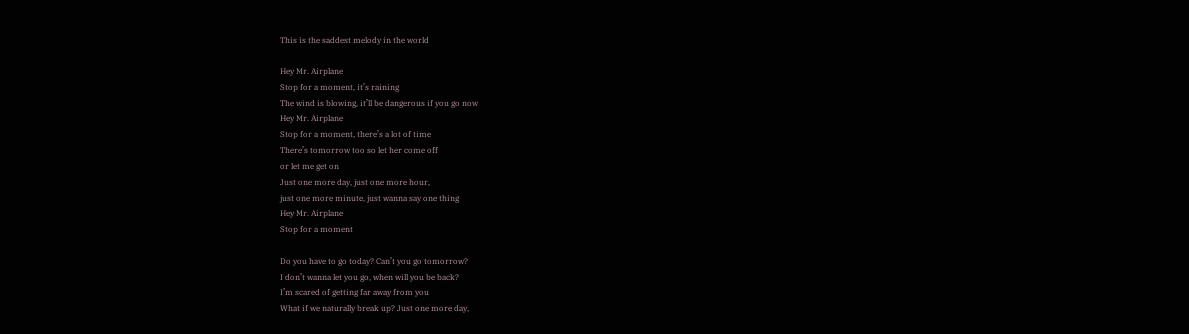This is the saddest melody in the world

Hey Mr. Airplane
Stop for a moment, it’s raining
The wind is blowing, it’ll be dangerous if you go now
Hey Mr. Airplane
Stop for a moment, there’s a lot of time
There’s tomorrow too so let her come off
or let me get on
Just one more day, just one more hour,
just one more minute, just wanna say one thing
Hey Mr. Airplane
Stop for a moment

Do you have to go today? Can’t you go tomorrow?
I don’t wanna let you go, when will you be back?
I’m scared of getting far away from you
What if we naturally break up? Just one more day,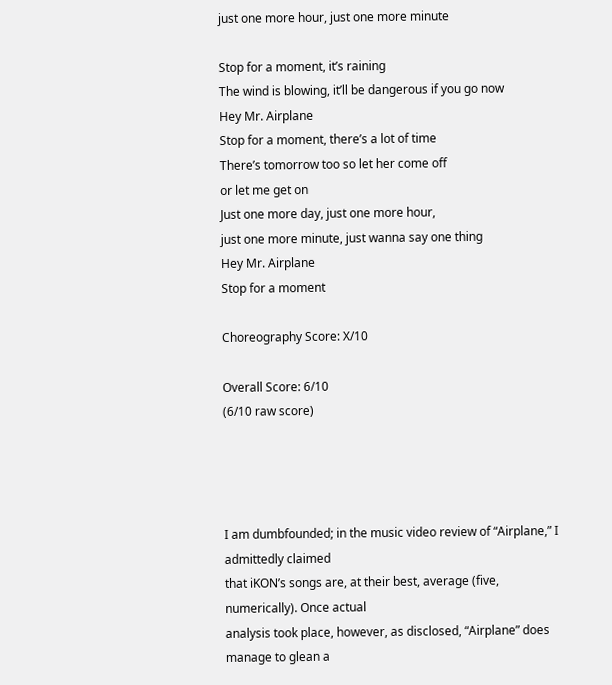just one more hour, just one more minute

Stop for a moment, it’s raining
The wind is blowing, it’ll be dangerous if you go now
Hey Mr. Airplane
Stop for a moment, there’s a lot of time
There’s tomorrow too so let her come off
or let me get on
Just one more day, just one more hour,
just one more minute, just wanna say one thing
Hey Mr. Airplane
Stop for a moment

Choreography Score: X/10

Overall Score: 6/10
(6/10 raw score)




I am dumbfounded; in the music video review of “Airplane,” I admittedly claimed
that iKON’s songs are, at their best, average (five, numerically). Once actual
analysis took place, however, as disclosed, “Airplane” does manage to glean a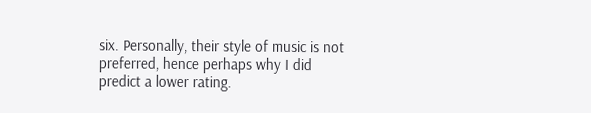six. Personally, their style of music is not preferred, hence perhaps why I did
predict a lower rating.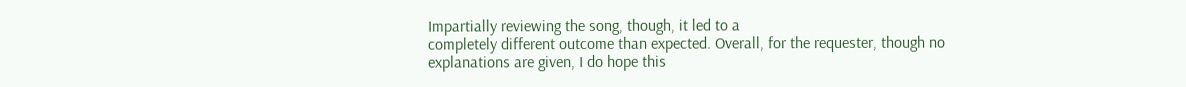Impartially reviewing the song, though, it led to a
completely different outcome than expected. Overall, for the requester, though no
explanations are given, I do hope this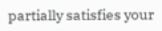partially satisfies your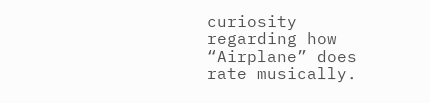curiosity
regarding how “Airplane” does rate musically.